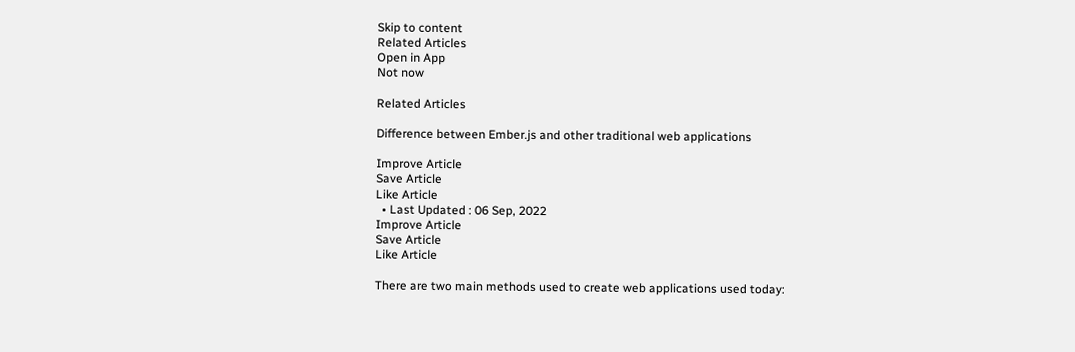Skip to content
Related Articles
Open in App
Not now

Related Articles

Difference between Ember.js and other traditional web applications

Improve Article
Save Article
Like Article
  • Last Updated : 06 Sep, 2022
Improve Article
Save Article
Like Article

There are two main methods used to create web applications used today: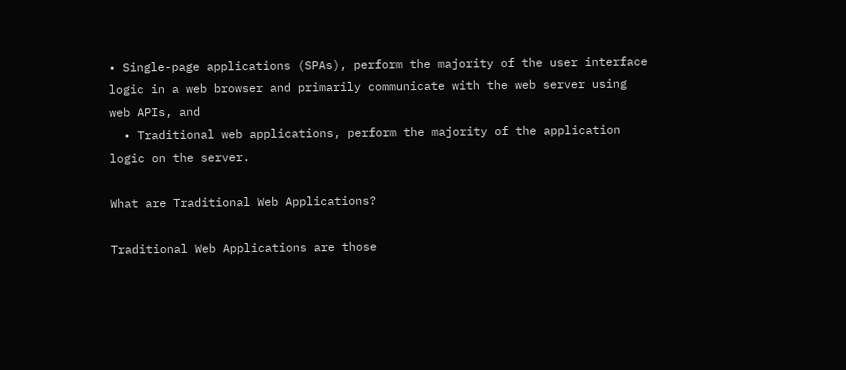• Single-page applications (SPAs), perform the majority of the user interface logic in a web browser and primarily communicate with the web server using web APIs, and
  • Traditional web applications, perform the majority of the application logic on the server.

What are Traditional Web Applications?

Traditional Web Applications are those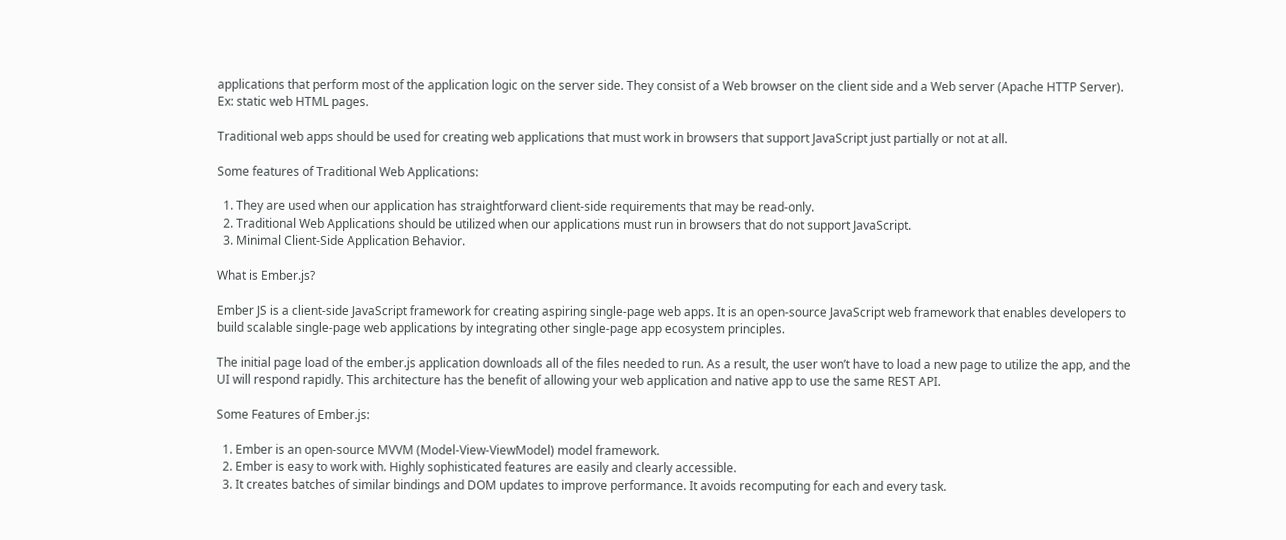applications that perform most of the application logic on the server side. They consist of a Web browser on the client side and a Web server (Apache HTTP Server). Ex: static web HTML pages.

Traditional web apps should be used for creating web applications that must work in browsers that support JavaScript just partially or not at all.

Some features of Traditional Web Applications:

  1. They are used when our application has straightforward client-side requirements that may be read-only.
  2. Traditional Web Applications should be utilized when our applications must run in browsers that do not support JavaScript.
  3. Minimal Client-Side Application Behavior.

What is Ember.js?

Ember JS is a client-side JavaScript framework for creating aspiring single-page web apps. It is an open-source JavaScript web framework that enables developers to build scalable single-page web applications by integrating other single-page app ecosystem principles.

The initial page load of the ember.js application downloads all of the files needed to run. As a result, the user won’t have to load a new page to utilize the app, and the UI will respond rapidly. This architecture has the benefit of allowing your web application and native app to use the same REST API.

Some Features of Ember.js:

  1. Ember is an open-source MVVM (Model-View-ViewModel) model framework.
  2. Ember is easy to work with. Highly sophisticated features are easily and clearly accessible.
  3. It creates batches of similar bindings and DOM updates to improve performance. It avoids recomputing for each and every task.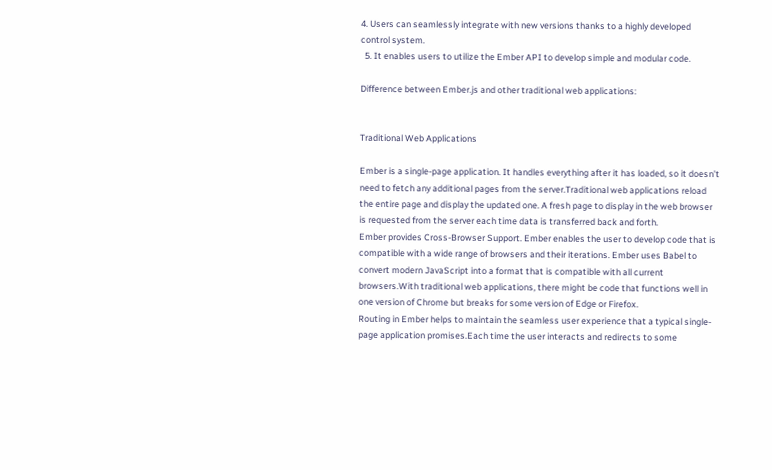4. Users can seamlessly integrate with new versions thanks to a highly developed control system.
  5. It enables users to utilize the Ember API to develop simple and modular code.

Difference between Ember.js and other traditional web applications:


Traditional Web Applications

Ember is a single-page application. It handles everything after it has loaded, so it doesn’t need to fetch any additional pages from the server.Traditional web applications reload the entire page and display the updated one. A fresh page to display in the web browser is requested from the server each time data is transferred back and forth.
Ember provides Cross-Browser Support. Ember enables the user to develop code that is compatible with a wide range of browsers and their iterations. Ember uses Babel to convert modern JavaScript into a format that is compatible with all current browsers.With traditional web applications, there might be code that functions well in one version of Chrome but breaks for some version of Edge or Firefox.
Routing in Ember helps to maintain the seamless user experience that a typical single-page application promises.Each time the user interacts and redirects to some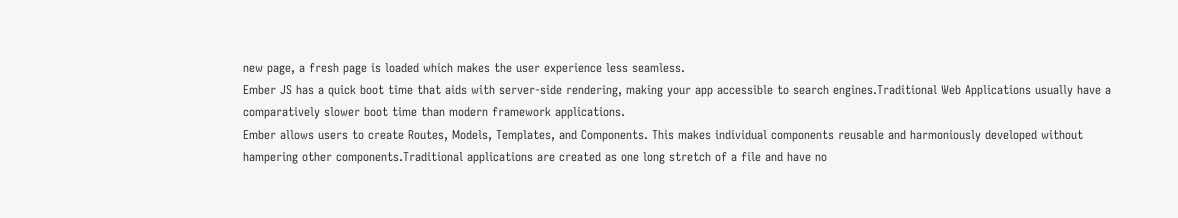new page, a fresh page is loaded which makes the user experience less seamless.
Ember JS has a quick boot time that aids with server-side rendering, making your app accessible to search engines.Traditional Web Applications usually have a comparatively slower boot time than modern framework applications.
Ember allows users to create Routes, Models, Templates, and Components. This makes individual components reusable and harmoniously developed without hampering other components.Traditional applications are created as one long stretch of a file and have no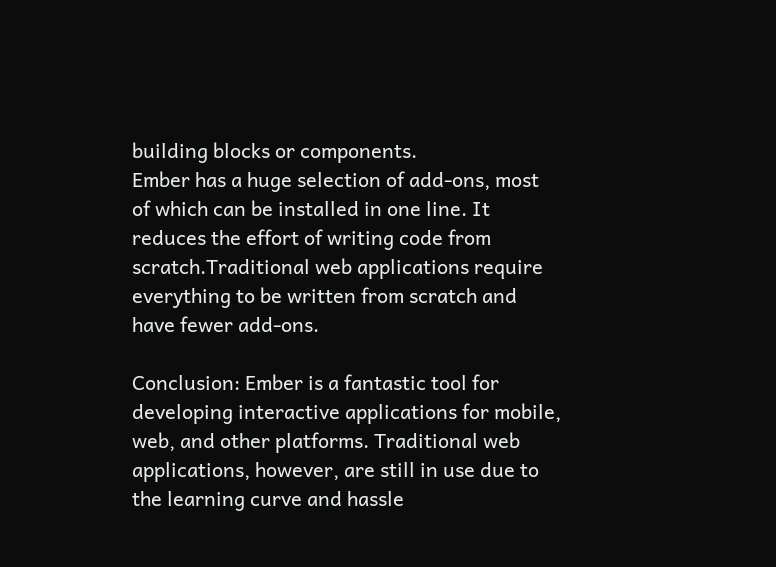building blocks or components.
Ember has a huge selection of add-ons, most of which can be installed in one line. It reduces the effort of writing code from scratch.Traditional web applications require everything to be written from scratch and have fewer add-ons.

Conclusion: Ember is a fantastic tool for developing interactive applications for mobile, web, and other platforms. Traditional web applications, however, are still in use due to the learning curve and hassle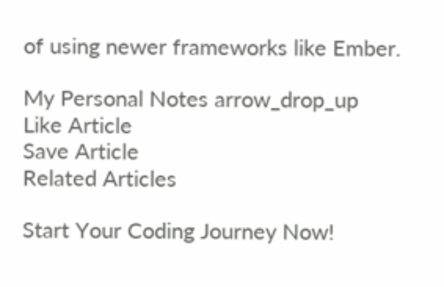of using newer frameworks like Ember.

My Personal Notes arrow_drop_up
Like Article
Save Article
Related Articles

Start Your Coding Journey Now!